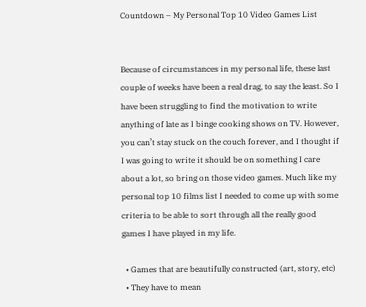Countdown – My Personal Top 10 Video Games List


Because of circumstances in my personal life, these last couple of weeks have been a real drag, to say the least. So I have been struggling to find the motivation to write anything of late as I binge cooking shows on TV. However, you can’t stay stuck on the couch forever, and I thought if I was going to write it should be on something I care about a lot, so bring on those video games. Much like my personal top 10 films list I needed to come up with some criteria to be able to sort through all the really good games I have played in my life.

  • Games that are beautifully constructed (art, story, etc)
  • They have to mean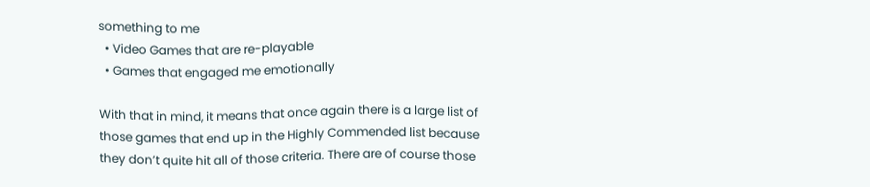something to me
  • Video Games that are re-playable
  • Games that engaged me emotionally

With that in mind, it means that once again there is a large list of those games that end up in the Highly Commended list because they don’t quite hit all of those criteria. There are of course those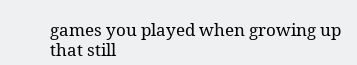games you played when growing up that still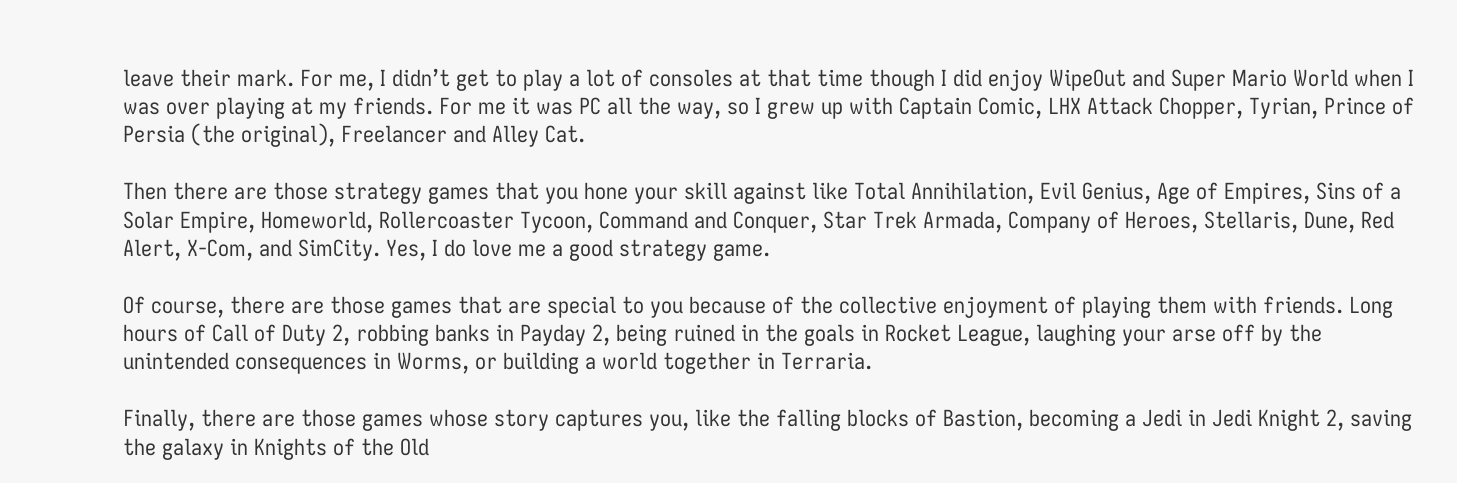leave their mark. For me, I didn’t get to play a lot of consoles at that time though I did enjoy WipeOut and Super Mario World when I was over playing at my friends. For me it was PC all the way, so I grew up with Captain Comic, LHX Attack Chopper, Tyrian, Prince of Persia (the original), Freelancer and Alley Cat.

Then there are those strategy games that you hone your skill against like Total Annihilation, Evil Genius, Age of Empires, Sins of a Solar Empire, Homeworld, Rollercoaster Tycoon, Command and Conquer, Star Trek Armada, Company of Heroes, Stellaris, Dune, Red Alert, X-Com, and SimCity. Yes, I do love me a good strategy game.

Of course, there are those games that are special to you because of the collective enjoyment of playing them with friends. Long hours of Call of Duty 2, robbing banks in Payday 2, being ruined in the goals in Rocket League, laughing your arse off by the unintended consequences in Worms, or building a world together in Terraria.

Finally, there are those games whose story captures you, like the falling blocks of Bastion, becoming a Jedi in Jedi Knight 2, saving the galaxy in Knights of the Old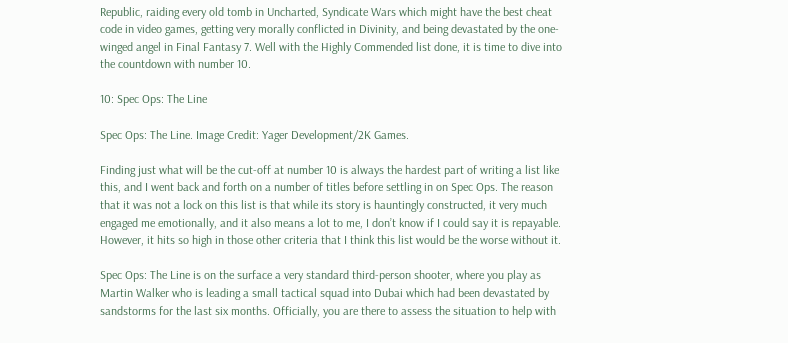Republic, raiding every old tomb in Uncharted, Syndicate Wars which might have the best cheat code in video games, getting very morally conflicted in Divinity, and being devastated by the one-winged angel in Final Fantasy 7. Well with the Highly Commended list done, it is time to dive into the countdown with number 10.

10: Spec Ops: The Line

Spec Ops: The Line. Image Credit: Yager Development/2K Games.

Finding just what will be the cut-off at number 10 is always the hardest part of writing a list like this, and I went back and forth on a number of titles before settling in on Spec Ops. The reason that it was not a lock on this list is that while its story is hauntingly constructed, it very much engaged me emotionally, and it also means a lot to me, I don’t know if I could say it is repayable. However, it hits so high in those other criteria that I think this list would be the worse without it.

Spec Ops: The Line is on the surface a very standard third-person shooter, where you play as Martin Walker who is leading a small tactical squad into Dubai which had been devastated by sandstorms for the last six months. Officially, you are there to assess the situation to help with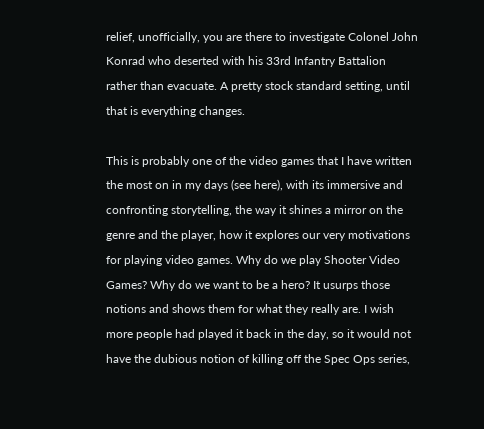relief, unofficially, you are there to investigate Colonel John Konrad who deserted with his 33rd Infantry Battalion rather than evacuate. A pretty stock standard setting, until that is everything changes.

This is probably one of the video games that I have written the most on in my days (see here), with its immersive and confronting storytelling, the way it shines a mirror on the genre and the player, how it explores our very motivations for playing video games. Why do we play Shooter Video Games? Why do we want to be a hero? It usurps those notions and shows them for what they really are. I wish more people had played it back in the day, so it would not have the dubious notion of killing off the Spec Ops series,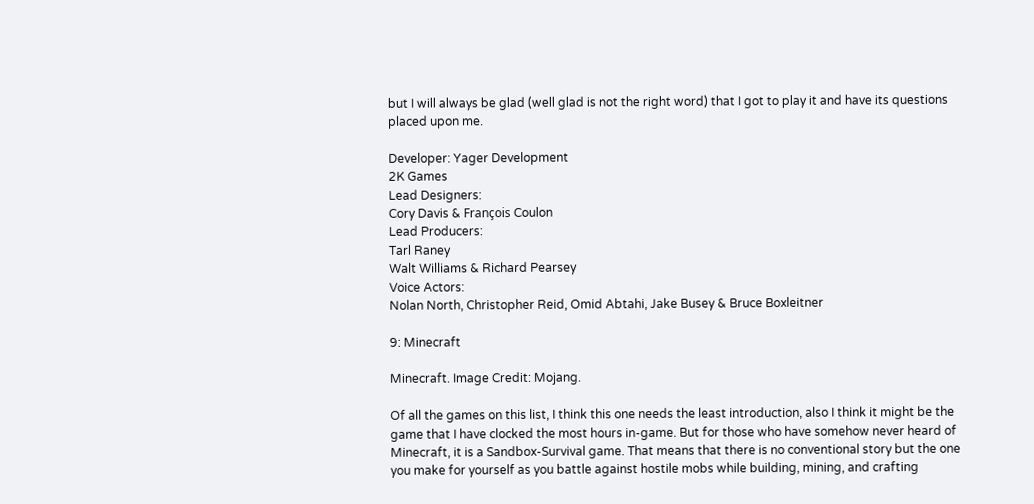but I will always be glad (well glad is not the right word) that I got to play it and have its questions placed upon me.

Developer: Yager Development
2K Games
Lead Designers:
Cory Davis & François Coulon
Lead Producers:
Tarl Raney
Walt Williams & Richard Pearsey
Voice Actors:
Nolan North, Christopher Reid, Omid Abtahi, Jake Busey & Bruce Boxleitner

9: Minecraft

Minecraft. Image Credit: Mojang.

Of all the games on this list, I think this one needs the least introduction, also I think it might be the game that I have clocked the most hours in-game. But for those who have somehow never heard of Minecraft, it is a Sandbox-Survival game. That means that there is no conventional story but the one you make for yourself as you battle against hostile mobs while building, mining, and crafting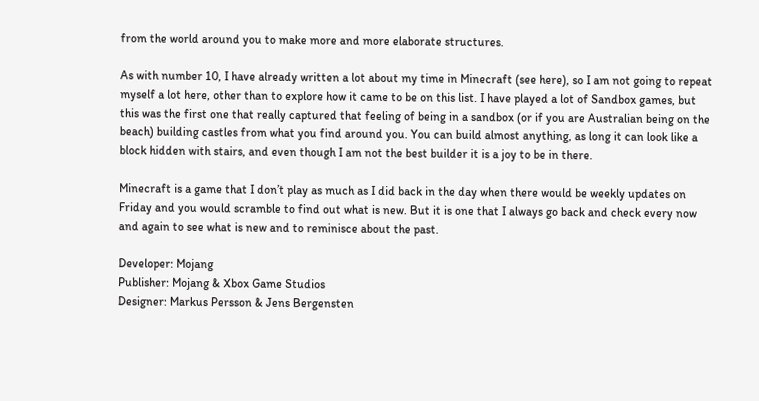from the world around you to make more and more elaborate structures.

As with number 10, I have already written a lot about my time in Minecraft (see here), so I am not going to repeat myself a lot here, other than to explore how it came to be on this list. I have played a lot of Sandbox games, but this was the first one that really captured that feeling of being in a sandbox (or if you are Australian being on the beach) building castles from what you find around you. You can build almost anything, as long it can look like a block hidden with stairs, and even though I am not the best builder it is a joy to be in there.

Minecraft is a game that I don’t play as much as I did back in the day when there would be weekly updates on Friday and you would scramble to find out what is new. But it is one that I always go back and check every now and again to see what is new and to reminisce about the past.

Developer: Mojang
Publisher: Mojang & Xbox Game Studios
Designer: Markus Persson & Jens Bergensten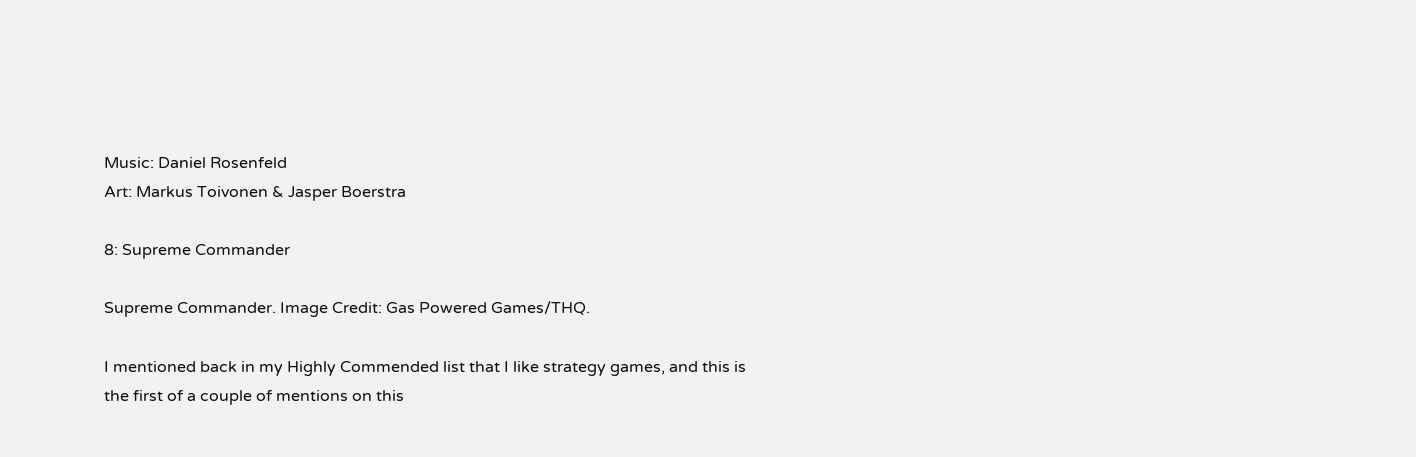Music: Daniel Rosenfeld
Art: Markus Toivonen & Jasper Boerstra

8: Supreme Commander

Supreme Commander. Image Credit: Gas Powered Games/THQ.

I mentioned back in my Highly Commended list that I like strategy games, and this is the first of a couple of mentions on this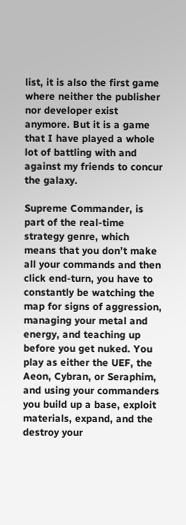list, it is also the first game where neither the publisher nor developer exist anymore. But it is a game that I have played a whole lot of battling with and against my friends to concur the galaxy.

Supreme Commander, is part of the real-time strategy genre, which means that you don’t make all your commands and then click end-turn, you have to constantly be watching the map for signs of aggression, managing your metal and energy, and teaching up before you get nuked. You play as either the UEF, the Aeon, Cybran, or Seraphim, and using your commanders you build up a base, exploit materials, expand, and the destroy your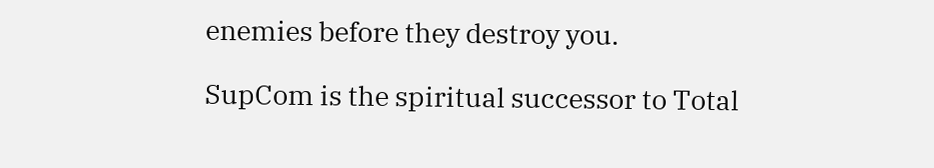enemies before they destroy you.

SupCom is the spiritual successor to Total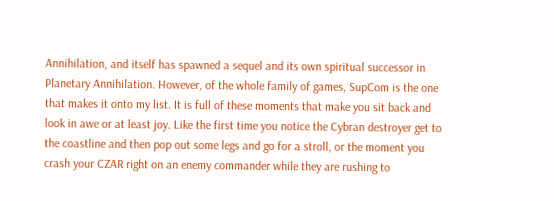Annihilation, and itself has spawned a sequel and its own spiritual successor in Planetary Annihilation. However, of the whole family of games, SupCom is the one that makes it onto my list. It is full of these moments that make you sit back and look in awe or at least joy. Like the first time you notice the Cybran destroyer get to the coastline and then pop out some legs and go for a stroll, or the moment you crash your CZAR right on an enemy commander while they are rushing to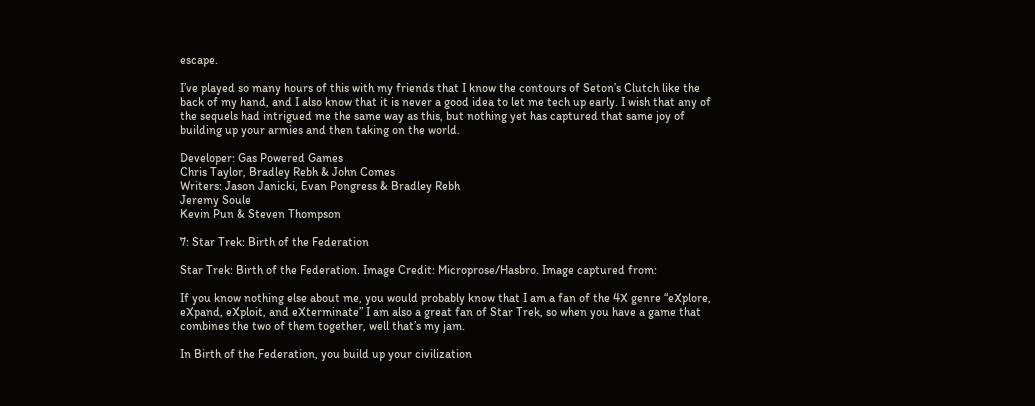escape.

I’ve played so many hours of this with my friends that I know the contours of Seton’s Clutch like the back of my hand, and I also know that it is never a good idea to let me tech up early. I wish that any of the sequels had intrigued me the same way as this, but nothing yet has captured that same joy of building up your armies and then taking on the world.

Developer: Gas Powered Games
Chris Taylor, Bradley Rebh & John Comes
Writers: Jason Janicki, Evan Pongress & Bradley Rebh
Jeremy Soule
Kevin Pun & Steven Thompson

7: Star Trek: Birth of the Federation

Star Trek: Birth of the Federation. Image Credit: Microprose/Hasbro. Image captured from:

If you know nothing else about me, you would probably know that I am a fan of the 4X genre “eXplore, eXpand, eXploit, and eXterminate” I am also a great fan of Star Trek, so when you have a game that combines the two of them together, well that’s my jam.

In Birth of the Federation, you build up your civilization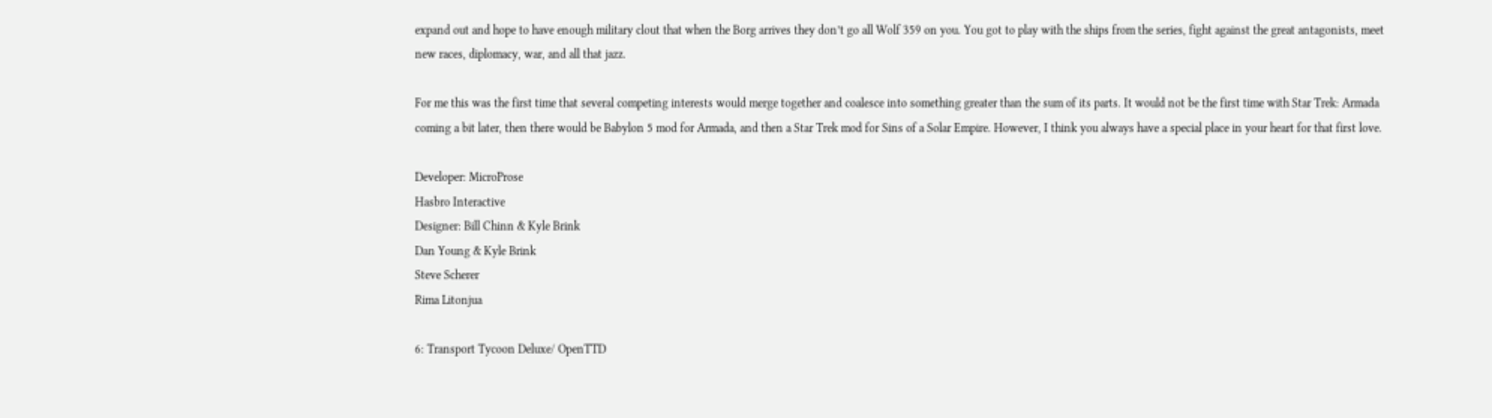expand out and hope to have enough military clout that when the Borg arrives they don’t go all Wolf 359 on you. You got to play with the ships from the series, fight against the great antagonists, meet new races, diplomacy, war, and all that jazz.

For me this was the first time that several competing interests would merge together and coalesce into something greater than the sum of its parts. It would not be the first time with Star Trek: Armada coming a bit later, then there would be Babylon 5 mod for Armada, and then a Star Trek mod for Sins of a Solar Empire. However, I think you always have a special place in your heart for that first love.

Developer: MicroProse
Hasbro Interactive
Designer: Bill Chinn & Kyle Brink
Dan Young & Kyle Brink
Steve Scherer
Rima Litonjua

6: Transport Tycoon Deluxe/ OpenTTD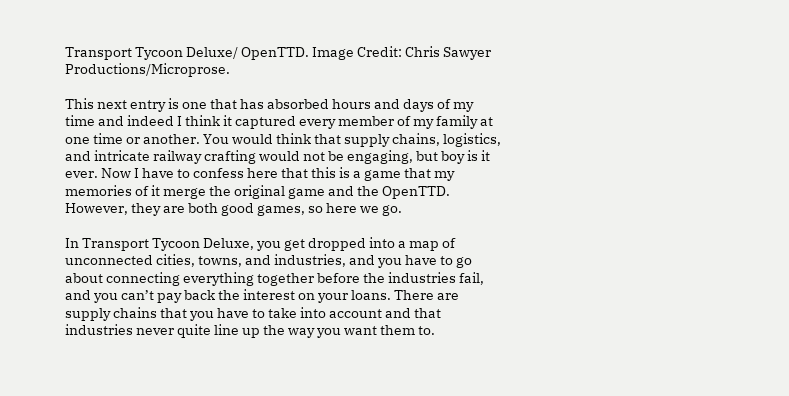Transport Tycoon Deluxe/ OpenTTD. Image Credit: Chris Sawyer Productions/Microprose.

This next entry is one that has absorbed hours and days of my time and indeed I think it captured every member of my family at one time or another. You would think that supply chains, logistics, and intricate railway crafting would not be engaging, but boy is it ever. Now I have to confess here that this is a game that my memories of it merge the original game and the OpenTTD. However, they are both good games, so here we go.

In Transport Tycoon Deluxe, you get dropped into a map of unconnected cities, towns, and industries, and you have to go about connecting everything together before the industries fail, and you can’t pay back the interest on your loans. There are supply chains that you have to take into account and that industries never quite line up the way you want them to.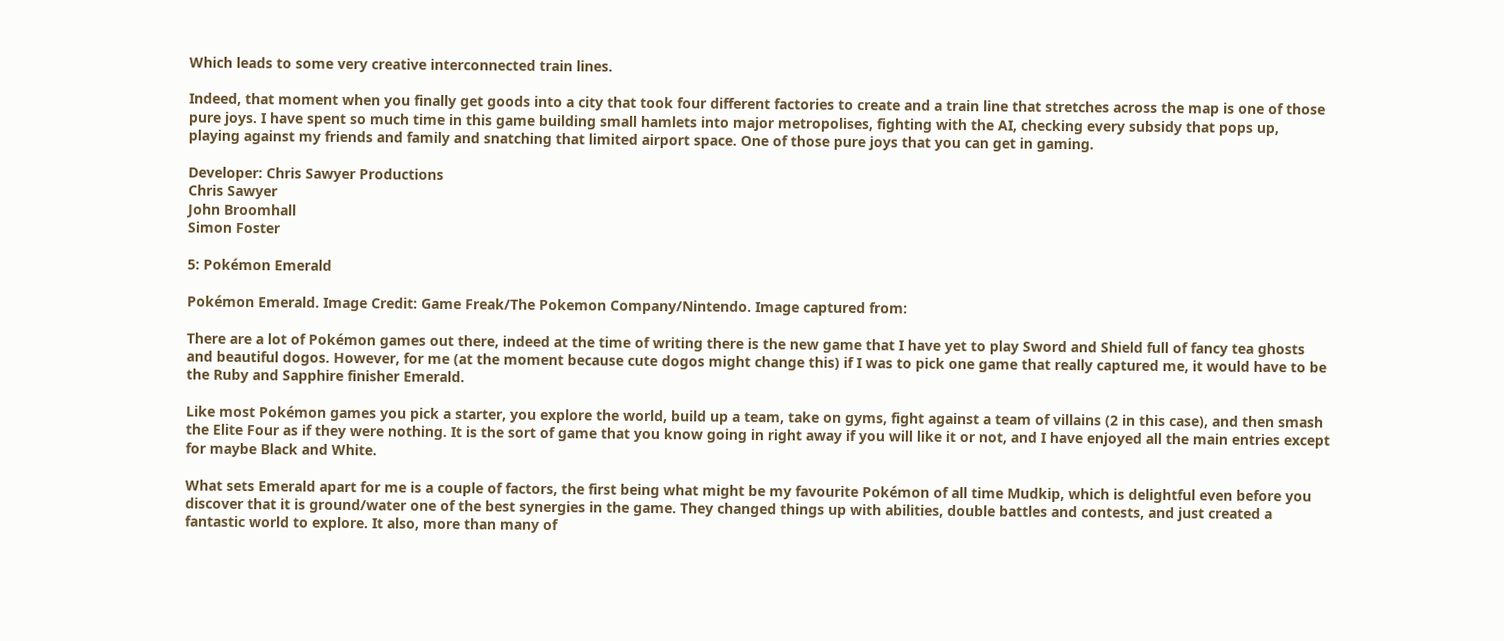Which leads to some very creative interconnected train lines.

Indeed, that moment when you finally get goods into a city that took four different factories to create and a train line that stretches across the map is one of those pure joys. I have spent so much time in this game building small hamlets into major metropolises, fighting with the AI, checking every subsidy that pops up, playing against my friends and family and snatching that limited airport space. One of those pure joys that you can get in gaming.

Developer: Chris Sawyer Productions
Chris Sawyer
John Broomhall
Simon Foster

5: Pokémon Emerald

Pokémon Emerald. Image Credit: Game Freak/The Pokemon Company/Nintendo. Image captured from:

There are a lot of Pokémon games out there, indeed at the time of writing there is the new game that I have yet to play Sword and Shield full of fancy tea ghosts and beautiful dogos. However, for me (at the moment because cute dogos might change this) if I was to pick one game that really captured me, it would have to be the Ruby and Sapphire finisher Emerald.

Like most Pokémon games you pick a starter, you explore the world, build up a team, take on gyms, fight against a team of villains (2 in this case), and then smash the Elite Four as if they were nothing. It is the sort of game that you know going in right away if you will like it or not, and I have enjoyed all the main entries except for maybe Black and White.

What sets Emerald apart for me is a couple of factors, the first being what might be my favourite Pokémon of all time Mudkip, which is delightful even before you discover that it is ground/water one of the best synergies in the game. They changed things up with abilities, double battles and contests, and just created a fantastic world to explore. It also, more than many of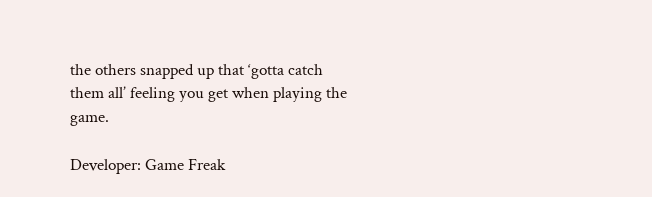the others snapped up that ‘gotta catch them all’ feeling you get when playing the game.

Developer: Game Freak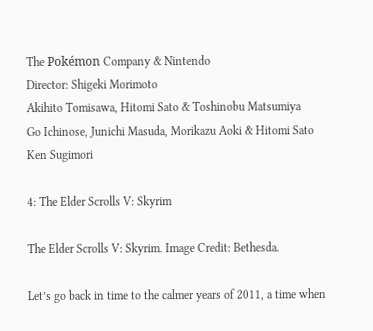The Pokémon Company & Nintendo
Director: Shigeki Morimoto
Akihito Tomisawa, Hitomi Sato & Toshinobu Matsumiya
Go Ichinose, Junichi Masuda, Morikazu Aoki & Hitomi Sato
Ken Sugimori

4: The Elder Scrolls V: Skyrim

The Elder Scrolls V: Skyrim. Image Credit: Bethesda.

Let’s go back in time to the calmer years of 2011, a time when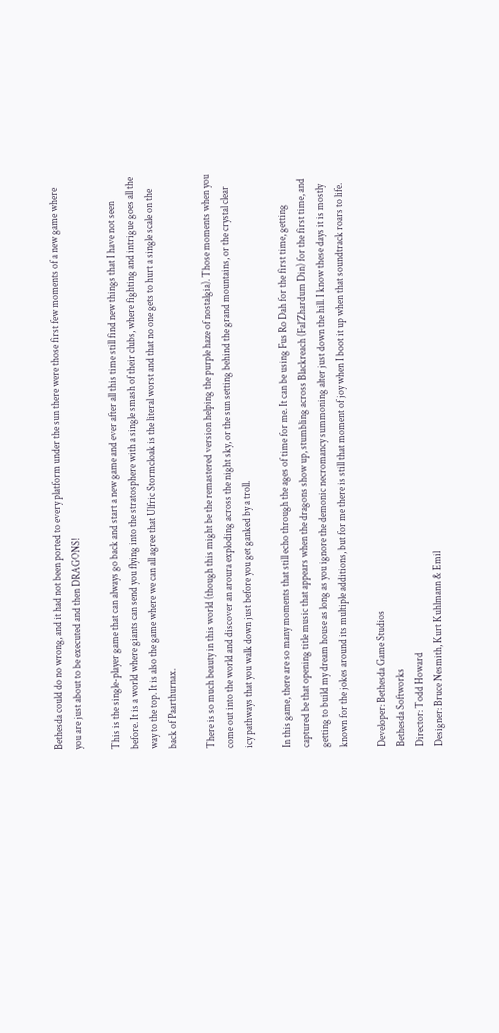Bethesda could do no wrong, and it had not been ported to every platform under the sun there were those first few moments of a new game where you are just about to be executed and then DRAGONS!

This is the single-player game that can always go back and start a new game and ever after all this time still find new things that I have not seen before. It is a world where giants can send you flying into the stratosphere with a single smash of their clubs, where fighting and intrigue goes all the way to the top. It is also the game where we can all agree that Ulfric Stormcloak is the literal worst and that no one gets to hurt a single scale on the back of Paarthurnax.

There is so much beauty in this world (though this might be the remastered version helping the purple haze of nostalgia). Those moments when you come out into the world and discover an aroura exploding across the night sky, or the sun setting behind the grand mountains, or the crystal clear icy pathways that you walk down just before you get ganked by a troll.

In this game, there are so many moments that still echo through the ages of time for me. It can be using Fus Ro Dah for the first time, getting captured be that opening title music that appears when the dragons show up, stumbling across Blackreach (Fal’Zhardum Din) for the first time, and getting to build my dream house as long as you ignore the demonic necromancy summoning alter just down the hill. I know these days it is mostly known for the jokes around its multiple additions, but for me there is still that moment of joy when I boot it up when that soundtrack roars to life.

Developer: Bethesda Game Studios
Bethesda Softworks
Director: Todd Howard
Designer: Bruce Nesmith, Kurt Kuhlmann & Emil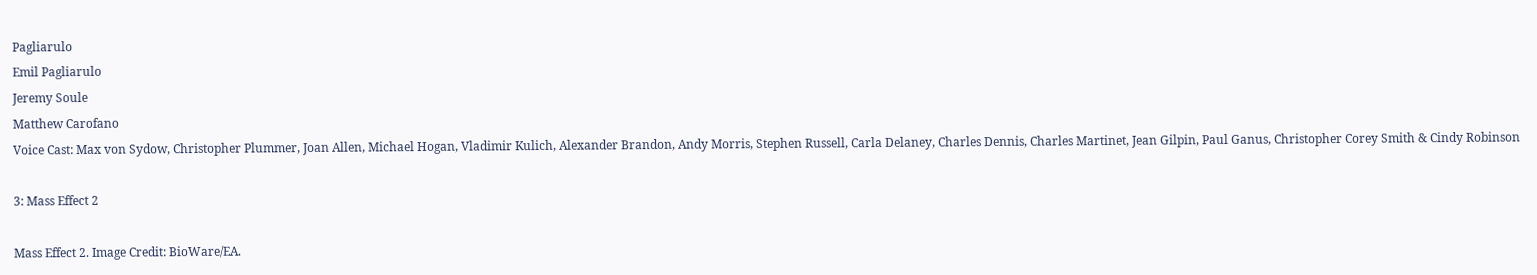Pagliarulo
Emil Pagliarulo
Jeremy Soule
Matthew Carofano
Voice Cast: Max von Sydow, Christopher Plummer, Joan Allen, Michael Hogan, Vladimir Kulich, Alexander Brandon, Andy Morris, Stephen Russell, Carla Delaney, Charles Dennis, Charles Martinet, Jean Gilpin, Paul Ganus, Christopher Corey Smith & Cindy Robinson

3: Mass Effect 2

Mass Effect 2. Image Credit: BioWare/EA.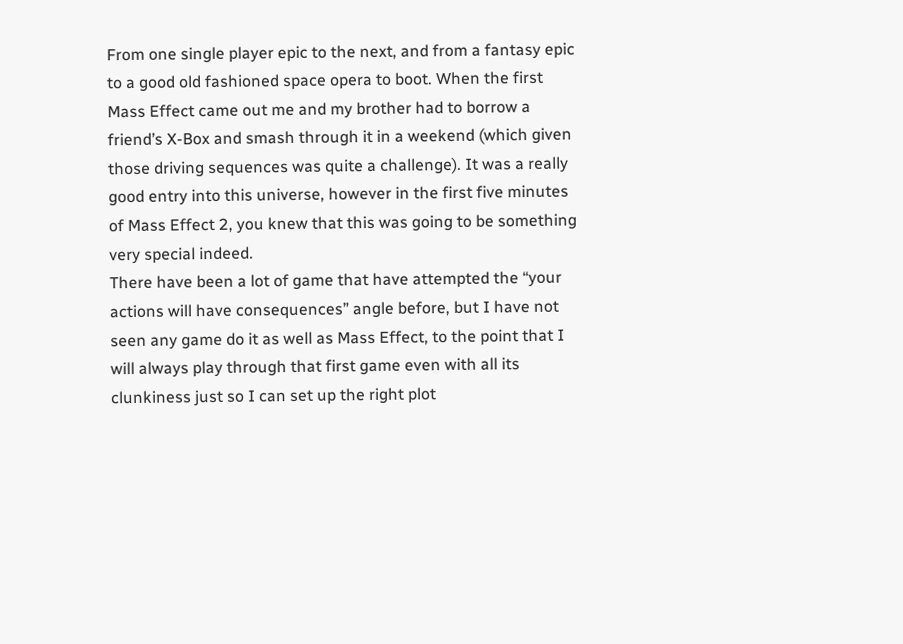From one single player epic to the next, and from a fantasy epic to a good old fashioned space opera to boot. When the first Mass Effect came out me and my brother had to borrow a friend’s X-Box and smash through it in a weekend (which given those driving sequences was quite a challenge). It was a really good entry into this universe, however in the first five minutes of Mass Effect 2, you knew that this was going to be something very special indeed.
There have been a lot of game that have attempted the “your actions will have consequences” angle before, but I have not seen any game do it as well as Mass Effect, to the point that I will always play through that first game even with all its clunkiness just so I can set up the right plot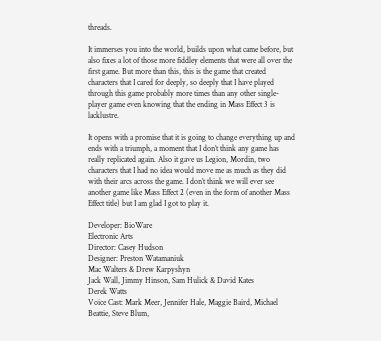threads.

It immerses you into the world, builds upon what came before, but also fixes a lot of those more fiddley elements that were all over the first game. But more than this, this is the game that created characters that I cared for deeply, so deeply that I have played through this game probably more times than any other single-player game even knowing that the ending in Mass Effect 3 is lacklustre.

It opens with a promise that it is going to change everything up and ends with a triumph, a moment that I don’t think any game has really replicated again. Also it gave us Legion, Mordin, two characters that I had no idea would move me as much as they did with their arcs across the game. I don’t think we will ever see another game like Mass Effect 2 (even in the form of another Mass Effect title) but I am glad I got to play it.

Developer: BioWare
Electronic Arts
Director: Casey Hudson
Designer: Preston Watamaniuk
Mac Walters & Drew Karpyshyn
Jack Wall, Jimmy Hinson, Sam Hulick & David Kates
Derek Watts
Voice Cast: Mark Meer, Jennifer Hale, Maggie Baird, Michael Beattie, Steve Blum,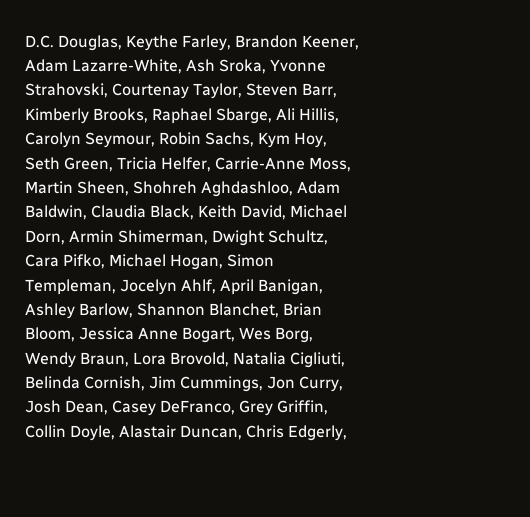D.C. Douglas, Keythe Farley, Brandon Keener, Adam Lazarre-White, Ash Sroka, Yvonne Strahovski, Courtenay Taylor, Steven Barr, Kimberly Brooks, Raphael Sbarge, Ali Hillis, Carolyn Seymour, Robin Sachs, Kym Hoy, Seth Green, Tricia Helfer, Carrie-Anne Moss, Martin Sheen, Shohreh Aghdashloo, Adam Baldwin, Claudia Black, Keith David, Michael Dorn, Armin Shimerman, Dwight Schultz, Cara Pifko, Michael Hogan, Simon Templeman, Jocelyn Ahlf, April Banigan, Ashley Barlow, Shannon Blanchet, Brian Bloom, Jessica Anne Bogart, Wes Borg, Wendy Braun, Lora Brovold, Natalia Cigliuti, Belinda Cornish, Jim Cummings, Jon Curry, Josh Dean, Casey DeFranco, Grey Griffin, Collin Doyle, Alastair Duncan, Chris Edgerly,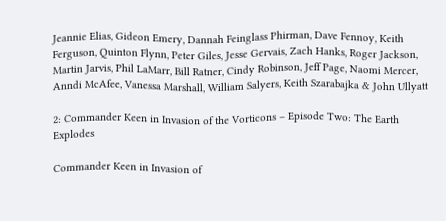Jeannie Elias, Gideon Emery, Dannah Feinglass Phirman, Dave Fennoy, Keith Ferguson, Quinton Flynn, Peter Giles, Jesse Gervais, Zach Hanks, Roger Jackson, Martin Jarvis, Phil LaMarr, Bill Ratner, Cindy Robinson, Jeff Page, Naomi Mercer, Anndi McAfee, Vanessa Marshall, William Salyers, Keith Szarabajka & John Ullyatt

2: Commander Keen in Invasion of the Vorticons – Episode Two: The Earth Explodes

Commander Keen in Invasion of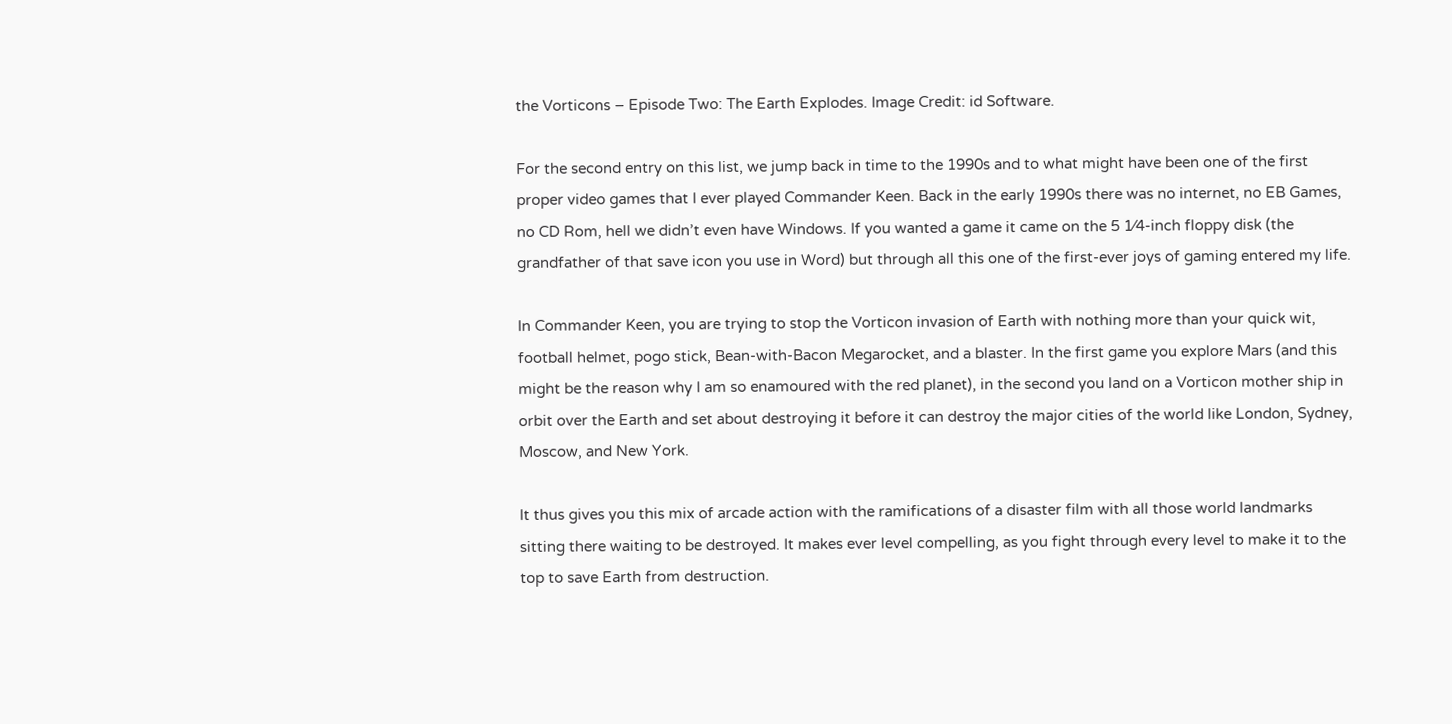the Vorticons – Episode Two: The Earth Explodes. Image Credit: id Software.

For the second entry on this list, we jump back in time to the 1990s and to what might have been one of the first proper video games that I ever played Commander Keen. Back in the early 1990s there was no internet, no EB Games, no CD Rom, hell we didn’t even have Windows. If you wanted a game it came on the 5 1⁄4-inch floppy disk (the grandfather of that save icon you use in Word) but through all this one of the first-ever joys of gaming entered my life.

In Commander Keen, you are trying to stop the Vorticon invasion of Earth with nothing more than your quick wit, football helmet, pogo stick, Bean-with-Bacon Megarocket, and a blaster. In the first game you explore Mars (and this might be the reason why I am so enamoured with the red planet), in the second you land on a Vorticon mother ship in orbit over the Earth and set about destroying it before it can destroy the major cities of the world like London, Sydney, Moscow, and New York.

It thus gives you this mix of arcade action with the ramifications of a disaster film with all those world landmarks sitting there waiting to be destroyed. It makes ever level compelling, as you fight through every level to make it to the top to save Earth from destruction.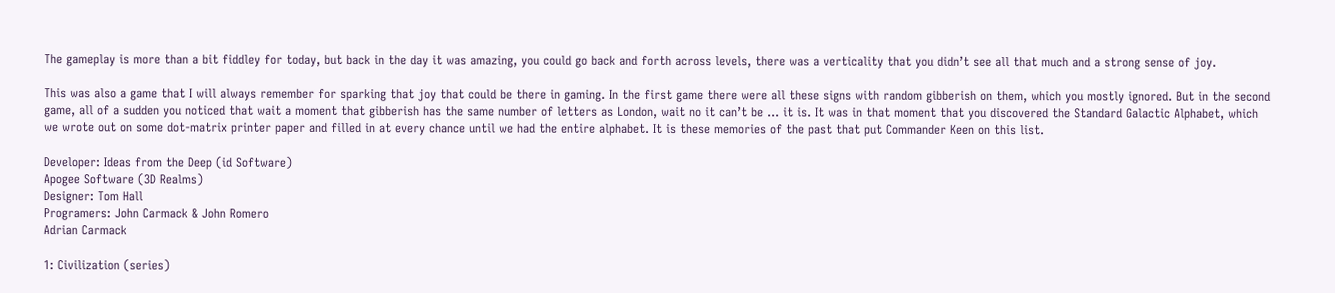The gameplay is more than a bit fiddley for today, but back in the day it was amazing, you could go back and forth across levels, there was a verticality that you didn’t see all that much and a strong sense of joy.

This was also a game that I will always remember for sparking that joy that could be there in gaming. In the first game there were all these signs with random gibberish on them, which you mostly ignored. But in the second game, all of a sudden you noticed that wait a moment that gibberish has the same number of letters as London, wait no it can’t be … it is. It was in that moment that you discovered the Standard Galactic Alphabet, which we wrote out on some dot-matrix printer paper and filled in at every chance until we had the entire alphabet. It is these memories of the past that put Commander Keen on this list.

Developer: Ideas from the Deep (id Software)
Apogee Software (3D Realms)
Designer: Tom Hall
Programers: John Carmack & John Romero
Adrian Carmack

1: Civilization (series)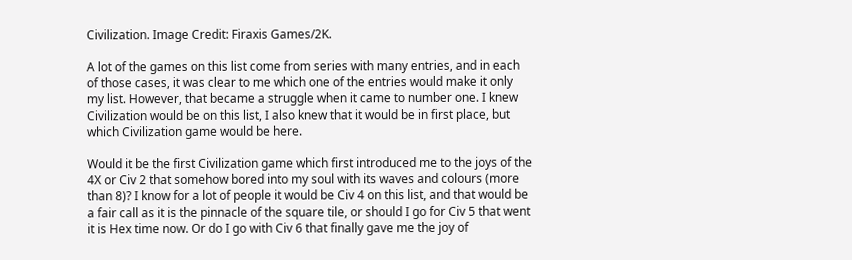Civilization. Image Credit: Firaxis Games/2K.

A lot of the games on this list come from series with many entries, and in each of those cases, it was clear to me which one of the entries would make it only my list. However, that became a struggle when it came to number one. I knew Civilization would be on this list, I also knew that it would be in first place, but which Civilization game would be here.

Would it be the first Civilization game which first introduced me to the joys of the 4X or Civ 2 that somehow bored into my soul with its waves and colours (more than 8)? I know for a lot of people it would be Civ 4 on this list, and that would be a fair call as it is the pinnacle of the square tile, or should I go for Civ 5 that went it is Hex time now. Or do I go with Civ 6 that finally gave me the joy of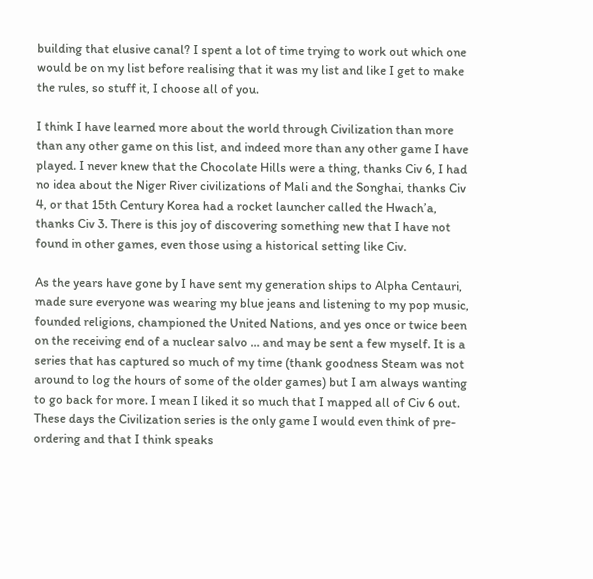building that elusive canal? I spent a lot of time trying to work out which one would be on my list before realising that it was my list and like I get to make the rules, so stuff it, I choose all of you.

I think I have learned more about the world through Civilization than more than any other game on this list, and indeed more than any other game I have played. I never knew that the Chocolate Hills were a thing, thanks Civ 6, I had no idea about the Niger River civilizations of Mali and the Songhai, thanks Civ 4, or that 15th Century Korea had a rocket launcher called the Hwach’a, thanks Civ 3. There is this joy of discovering something new that I have not found in other games, even those using a historical setting like Civ.

As the years have gone by I have sent my generation ships to Alpha Centauri, made sure everyone was wearing my blue jeans and listening to my pop music, founded religions, championed the United Nations, and yes once or twice been on the receiving end of a nuclear salvo … and may be sent a few myself. It is a series that has captured so much of my time (thank goodness Steam was not around to log the hours of some of the older games) but I am always wanting to go back for more. I mean I liked it so much that I mapped all of Civ 6 out. These days the Civilization series is the only game I would even think of pre-ordering and that I think speaks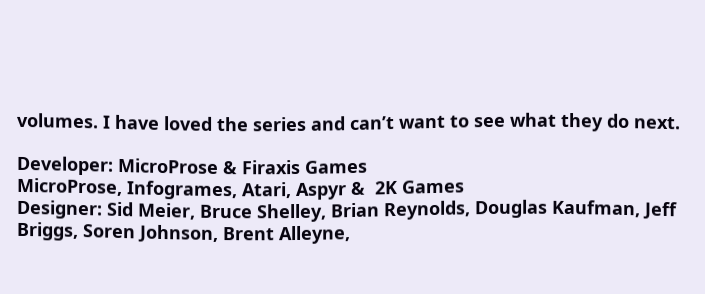volumes. I have loved the series and can’t want to see what they do next.

Developer: MicroProse & Firaxis Games
MicroProse, Infogrames, Atari, Aspyr &  2K Games
Designer: Sid Meier, Bruce Shelley, Brian Reynolds, Douglas Kaufman, Jeff Briggs, Soren Johnson, Brent Alleyne,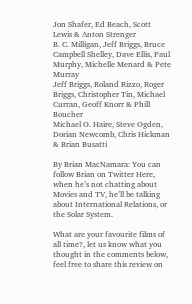Jon Shafer, Ed Beach, Scott Lewis & Anton Strenger
B. C. Milligan, Jeff Briggs, Bruce Campbell Shelley, Dave Ellis, Paul Murphy, Michelle Menard & Pete Murray
Jeff Briggs, Roland Rizzo, Roger Briggs, Christopher Tin, Michael Curran, Geoff Knorr & Phill Boucher
Michael O. Haire, Steve Ogden, Dorian Newcomb, Chris Hickman & Brian Busatti

By Brian MacNamara: You can follow Brian on Twitter Here, when he’s not chatting about Movies and TV, he’ll be talking about International Relations, or the Solar System.

What are your favourite films of all time?, let us know what you thought in the comments below, feel free to share this review on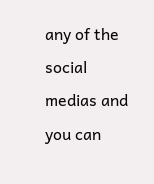any of the social medias and you can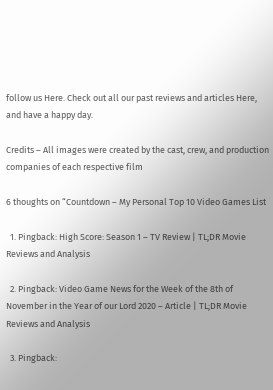follow us Here. Check out all our past reviews and articles Here, and have a happy day.

Credits – All images were created by the cast, crew, and production companies of each respective film

6 thoughts on “Countdown – My Personal Top 10 Video Games List

  1. Pingback: High Score: Season 1 – TV Review | TL;DR Movie Reviews and Analysis

  2. Pingback: Video Game News for the Week of the 8th of November in the Year of our Lord 2020 – Article | TL;DR Movie Reviews and Analysis

  3. Pingback: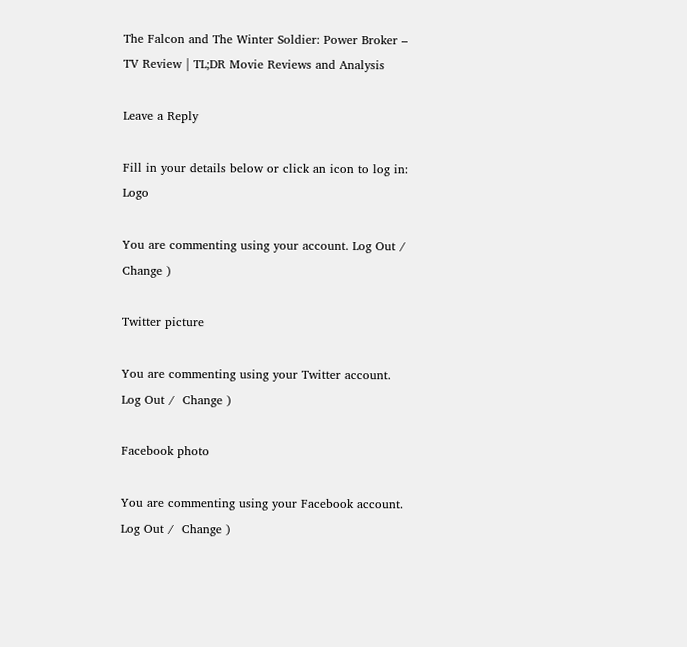The Falcon and The Winter Soldier: Power Broker – TV Review | TL;DR Movie Reviews and Analysis

Leave a Reply

Fill in your details below or click an icon to log in: Logo

You are commenting using your account. Log Out /  Change )

Twitter picture

You are commenting using your Twitter account. Log Out /  Change )

Facebook photo

You are commenting using your Facebook account. Log Out /  Change )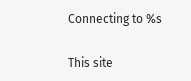Connecting to %s

This site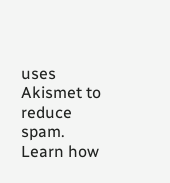uses Akismet to reduce spam. Learn how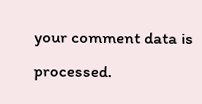your comment data is processed.